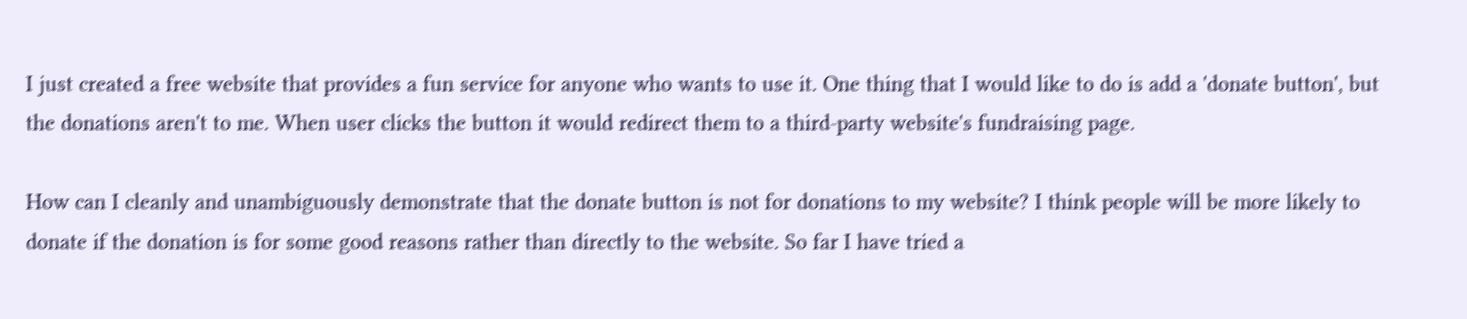I just created a free website that provides a fun service for anyone who wants to use it. One thing that I would like to do is add a 'donate button', but the donations aren't to me. When user clicks the button it would redirect them to a third-party website's fundraising page.

How can I cleanly and unambiguously demonstrate that the donate button is not for donations to my website? I think people will be more likely to donate if the donation is for some good reasons rather than directly to the website. So far I have tried a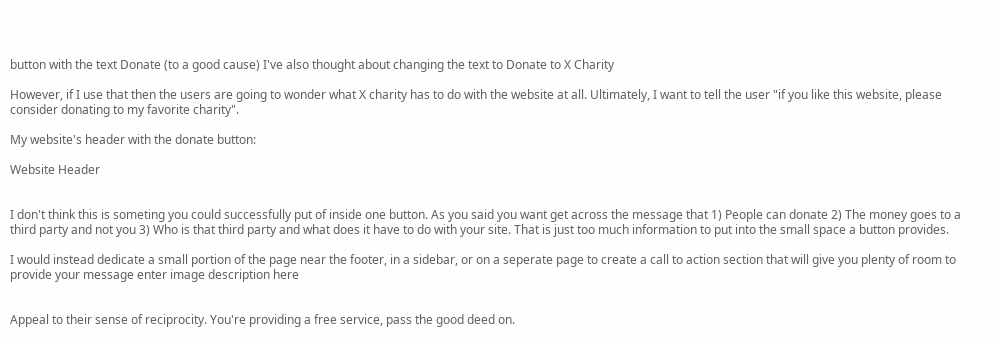button with the text Donate (to a good cause) I've also thought about changing the text to Donate to X Charity

However, if I use that then the users are going to wonder what X charity has to do with the website at all. Ultimately, I want to tell the user "if you like this website, please consider donating to my favorite charity".

My website's header with the donate button:

Website Header


I don't think this is someting you could successfully put of inside one button. As you said you want get across the message that 1) People can donate 2) The money goes to a third party and not you 3) Who is that third party and what does it have to do with your site. That is just too much information to put into the small space a button provides.

I would instead dedicate a small portion of the page near the footer, in a sidebar, or on a seperate page to create a call to action section that will give you plenty of room to provide your message enter image description here


Appeal to their sense of reciprocity. You're providing a free service, pass the good deed on.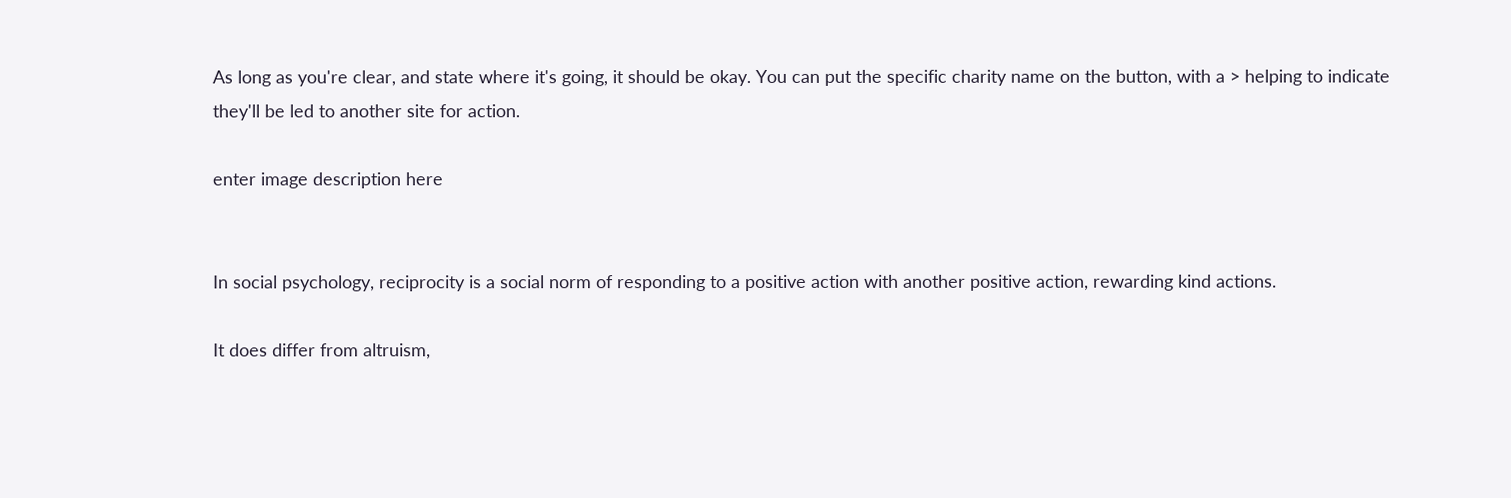As long as you're clear, and state where it's going, it should be okay. You can put the specific charity name on the button, with a > helping to indicate they'll be led to another site for action.

enter image description here


In social psychology, reciprocity is a social norm of responding to a positive action with another positive action, rewarding kind actions.

It does differ from altruism,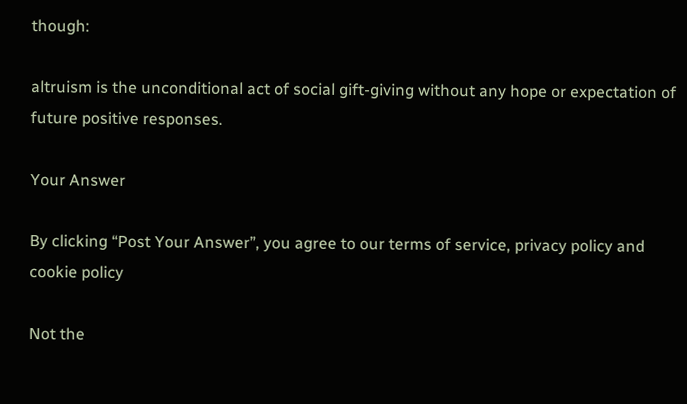though:

altruism is the unconditional act of social gift-giving without any hope or expectation of future positive responses.

Your Answer

By clicking “Post Your Answer”, you agree to our terms of service, privacy policy and cookie policy

Not the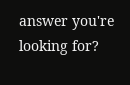answer you're looking for?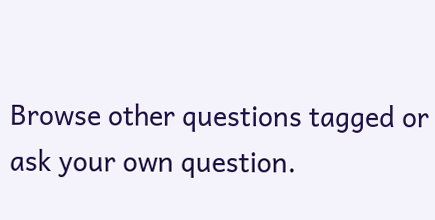Browse other questions tagged or ask your own question.